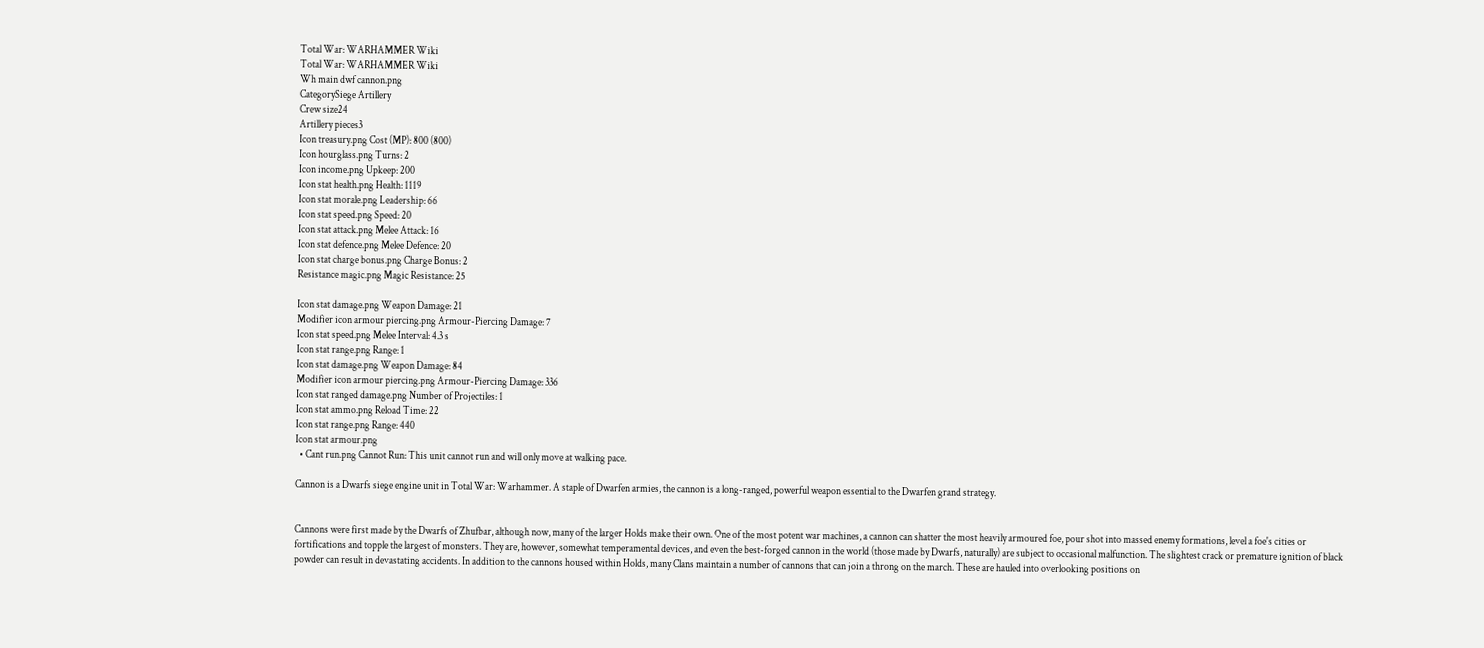Total War: WARHAMMER Wiki
Total War: WARHAMMER Wiki
Wh main dwf cannon.png
CategorySiege Artillery
Crew size24
Artillery pieces3
Icon treasury.png Cost (MP): 800 (800)
Icon hourglass.png Turns: 2
Icon income.png Upkeep: 200
Icon stat health.png Health: 1119
Icon stat morale.png Leadership: 66
Icon stat speed.png Speed: 20
Icon stat attack.png Melee Attack: 16
Icon stat defence.png Melee Defence: 20
Icon stat charge bonus.png Charge Bonus: 2
Resistance magic.png Magic Resistance: 25

Icon stat damage.png Weapon Damage: 21
Modifier icon armour piercing.png Armour-Piercing Damage: 7
Icon stat speed.png Melee Interval: 4.3 s
Icon stat range.png Range: 1
Icon stat damage.png Weapon Damage: 84
Modifier icon armour piercing.png Armour-Piercing Damage: 336
Icon stat ranged damage.png Number of Projectiles: 1
Icon stat ammo.png Reload Time: 22
Icon stat range.png Range: 440
Icon stat armour.png
  • Cant run.png Cannot Run: This unit cannot run and will only move at walking pace.

Cannon is a Dwarfs siege engine unit in Total War: Warhammer. A staple of Dwarfen armies, the cannon is a long-ranged, powerful weapon essential to the Dwarfen grand strategy.


Cannons were first made by the Dwarfs of Zhufbar, although now, many of the larger Holds make their own. One of the most potent war machines, a cannon can shatter the most heavily armoured foe, pour shot into massed enemy formations, level a foe's cities or fortifications and topple the largest of monsters. They are, however, somewhat temperamental devices, and even the best-forged cannon in the world (those made by Dwarfs, naturally) are subject to occasional malfunction. The slightest crack or premature ignition of black powder can result in devastating accidents. In addition to the cannons housed within Holds, many Clans maintain a number of cannons that can join a throng on the march. These are hauled into overlooking positions on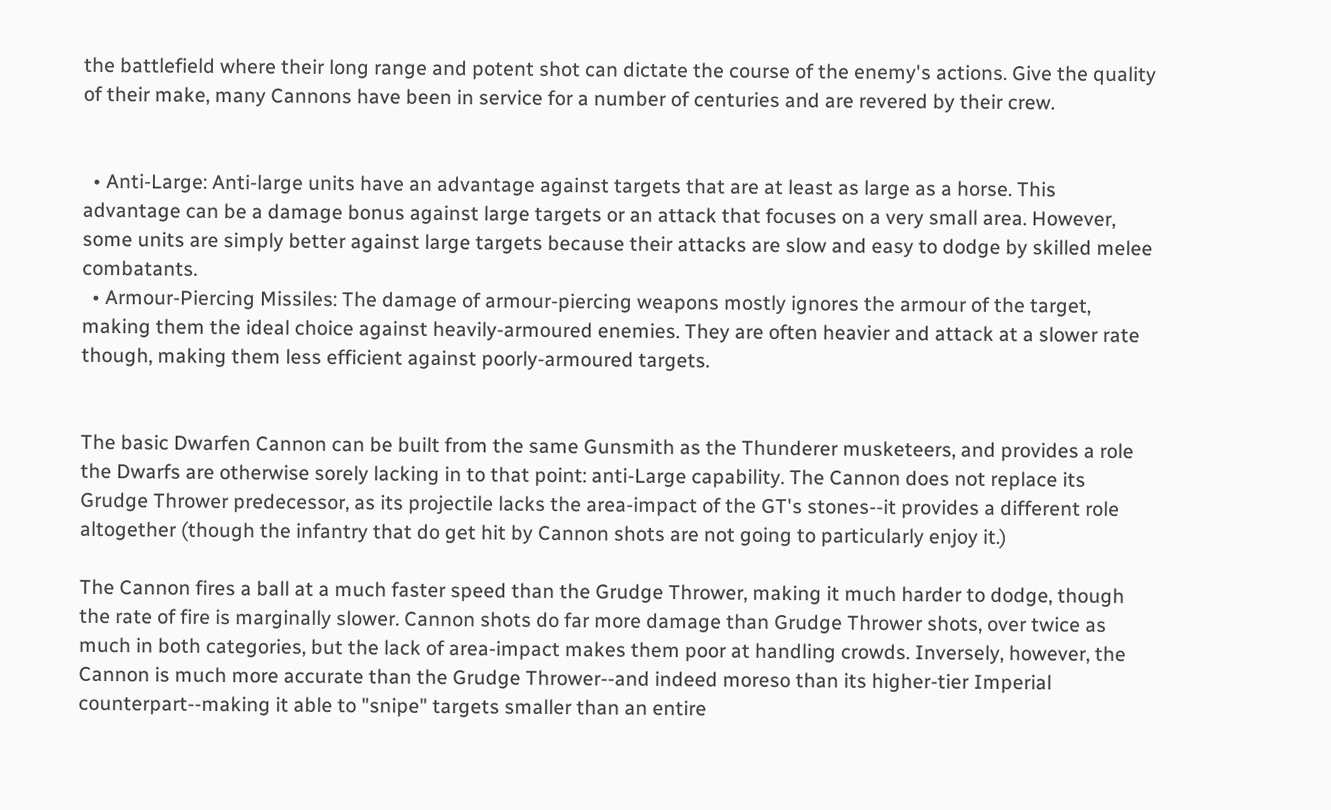the battlefield where their long range and potent shot can dictate the course of the enemy's actions. Give the quality of their make, many Cannons have been in service for a number of centuries and are revered by their crew.


  • Anti-Large: Anti-large units have an advantage against targets that are at least as large as a horse. This advantage can be a damage bonus against large targets or an attack that focuses on a very small area. However, some units are simply better against large targets because their attacks are slow and easy to dodge by skilled melee combatants.
  • Armour-Piercing Missiles: The damage of armour-piercing weapons mostly ignores the armour of the target, making them the ideal choice against heavily-armoured enemies. They are often heavier and attack at a slower rate though, making them less efficient against poorly-armoured targets.


The basic Dwarfen Cannon can be built from the same Gunsmith as the Thunderer musketeers, and provides a role the Dwarfs are otherwise sorely lacking in to that point: anti-Large capability. The Cannon does not replace its Grudge Thrower predecessor, as its projectile lacks the area-impact of the GT's stones--it provides a different role altogether (though the infantry that do get hit by Cannon shots are not going to particularly enjoy it.)

The Cannon fires a ball at a much faster speed than the Grudge Thrower, making it much harder to dodge, though the rate of fire is marginally slower. Cannon shots do far more damage than Grudge Thrower shots, over twice as much in both categories, but the lack of area-impact makes them poor at handling crowds. Inversely, however, the Cannon is much more accurate than the Grudge Thrower--and indeed moreso than its higher-tier Imperial counterpart--making it able to "snipe" targets smaller than an entire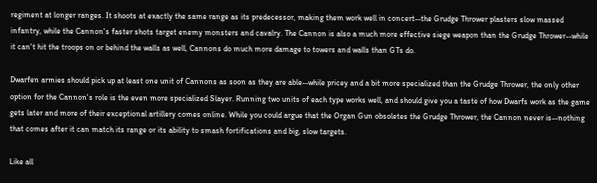regiment at longer ranges. It shoots at exactly the same range as its predecessor, making them work well in concert--the Grudge Thrower plasters slow massed infantry, while the Cannon's faster shots target enemy monsters and cavalry. The Cannon is also a much more effective siege weapon than the Grudge Thrower--while it can't hit the troops on or behind the walls as well, Cannons do much more damage to towers and walls than GTs do.

Dwarfen armies should pick up at least one unit of Cannons as soon as they are able--while pricey and a bit more specialized than the Grudge Thrower, the only other option for the Cannon's role is the even more specialized Slayer. Running two units of each type works well, and should give you a taste of how Dwarfs work as the game gets later and more of their exceptional artillery comes online. While you could argue that the Organ Gun obsoletes the Grudge Thrower, the Cannon never is--nothing that comes after it can match its range or its ability to smash fortifications and big, slow targets.

Like all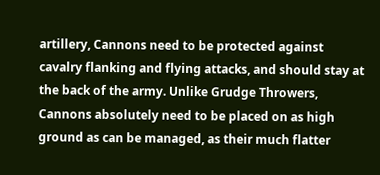artillery, Cannons need to be protected against cavalry flanking and flying attacks, and should stay at the back of the army. Unlike Grudge Throwers, Cannons absolutely need to be placed on as high ground as can be managed, as their much flatter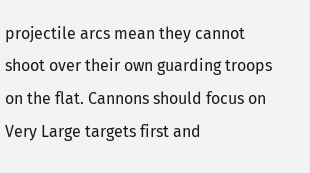projectile arcs mean they cannot shoot over their own guarding troops on the flat. Cannons should focus on Very Large targets first and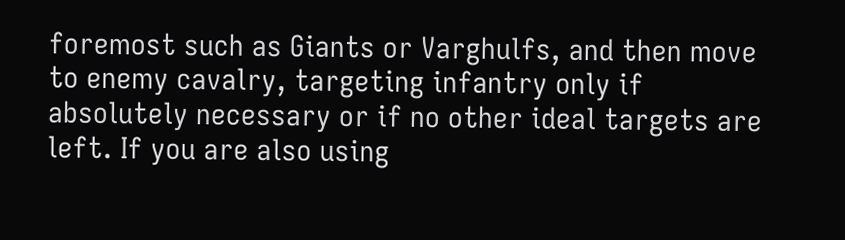foremost such as Giants or Varghulfs, and then move to enemy cavalry, targeting infantry only if absolutely necessary or if no other ideal targets are left. If you are also using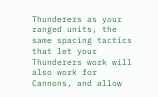Thunderers as your ranged units, the same spacing tactics that let your Thunderers work will also work for Cannons, and allow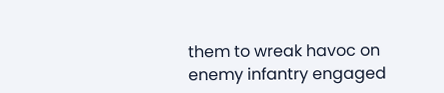them to wreak havoc on enemy infantry engaged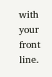with your front line.